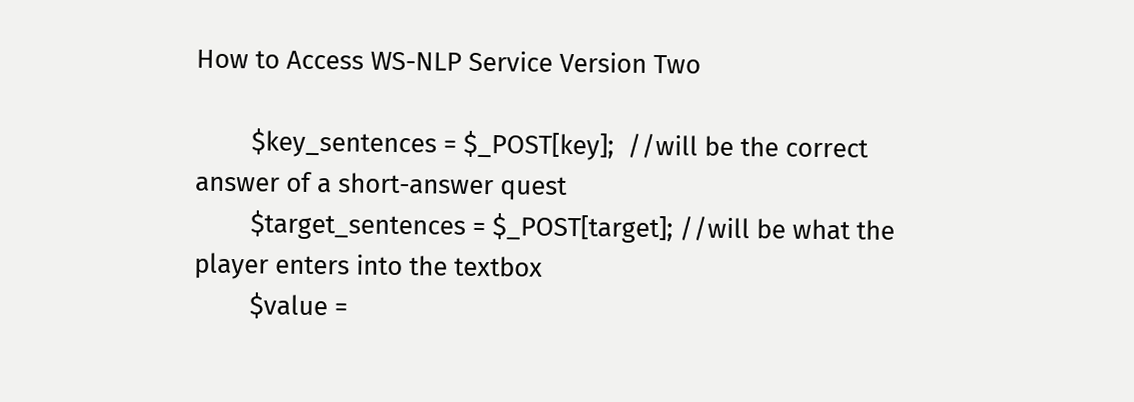How to Access WS-NLP Service Version Two

        $key_sentences = $_POST[key];  //will be the correct answer of a short-answer quest
        $target_sentences = $_POST[target]; //will be what the player enters into the textbox
        $value =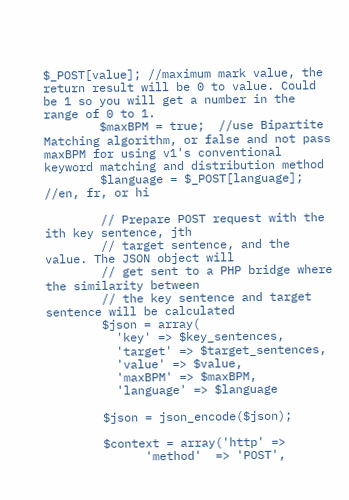$_POST[value]; //maximum mark value, the return result will be 0 to value. Could be 1 so you will get a number in the range of 0 to 1.
        $maxBPM = true;  //use Bipartite Matching algorithm, or false and not pass maxBPM for using v1's conventional keyword matching and distribution method
        $language = $_POST[language]; //en, fr, or hi

        // Prepare POST request with the ith key sentence, jth
        // target sentence, and the value. The JSON object will
        // get sent to a PHP bridge where the similarity between
        // the key sentence and target sentence will be calculated
        $json = array(
          'key' => $key_sentences,
          'target' => $target_sentences,
          'value' => $value,
          'maxBPM' => $maxBPM,
          'language' => $language

        $json = json_encode($json);

        $context = array('http' =>
              'method'  => 'POST',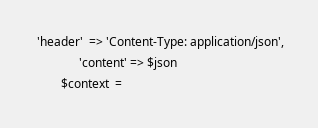'header'  => 'Content-Type: application/json',
              'content' => $json
        $context  =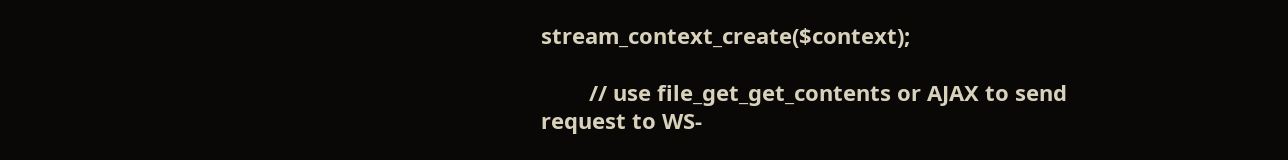stream_context_create($context);

        // use file_get_get_contents or AJAX to send request to WS-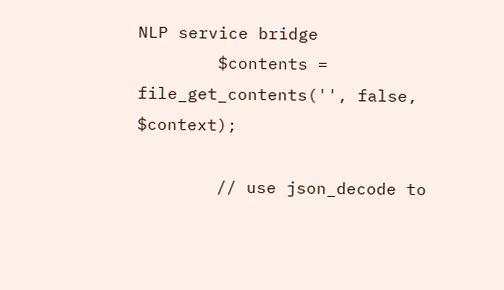NLP service bridge
        $contents = file_get_contents('', false, $context);

        // use json_decode to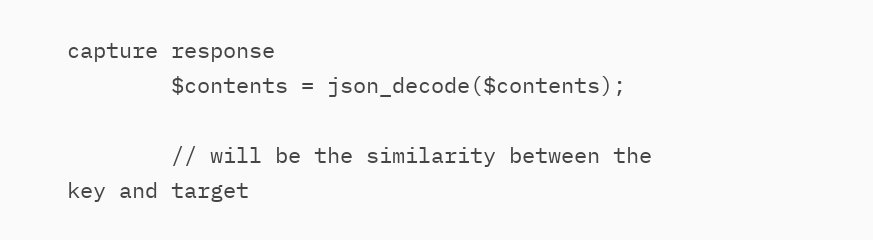capture response
        $contents = json_decode($contents);

        // will be the similarity between the key and target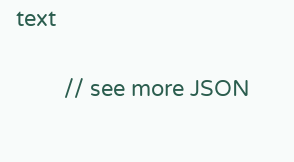text

        // see more JSON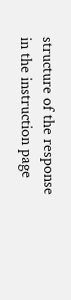structure of the response in the instruction page